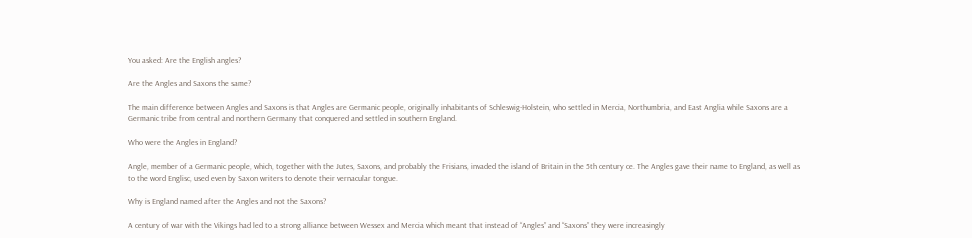You asked: Are the English angles?

Are the Angles and Saxons the same?

The main difference between Angles and Saxons is that Angles are Germanic people, originally inhabitants of Schleswig-Holstein, who settled in Mercia, Northumbria, and East Anglia while Saxons are a Germanic tribe from central and northern Germany that conquered and settled in southern England.

Who were the Angles in England?

Angle, member of a Germanic people, which, together with the Jutes, Saxons, and probably the Frisians, invaded the island of Britain in the 5th century ce. The Angles gave their name to England, as well as to the word Englisc, used even by Saxon writers to denote their vernacular tongue.

Why is England named after the Angles and not the Saxons?

A century of war with the Vikings had led to a strong alliance between Wessex and Mercia which meant that instead of “Angles” and “Saxons” they were increasingly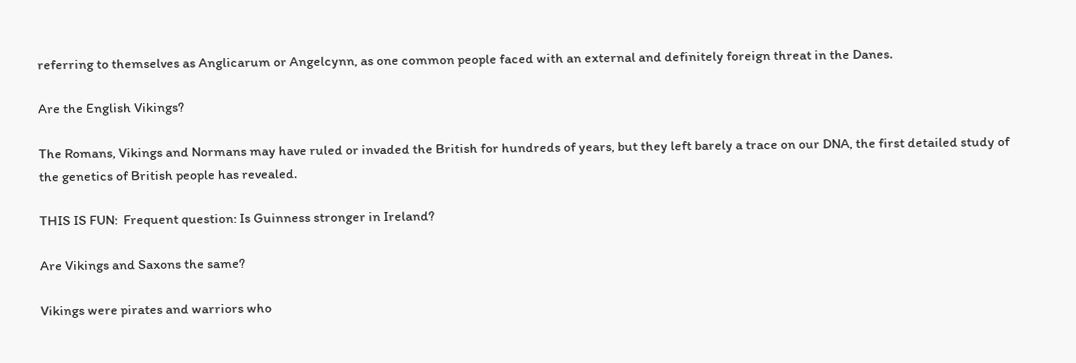referring to themselves as Anglicarum or Angelcynn, as one common people faced with an external and definitely foreign threat in the Danes.

Are the English Vikings?

The Romans, Vikings and Normans may have ruled or invaded the British for hundreds of years, but they left barely a trace on our DNA, the first detailed study of the genetics of British people has revealed.

THIS IS FUN:  Frequent question: Is Guinness stronger in Ireland?

Are Vikings and Saxons the same?

Vikings were pirates and warriors who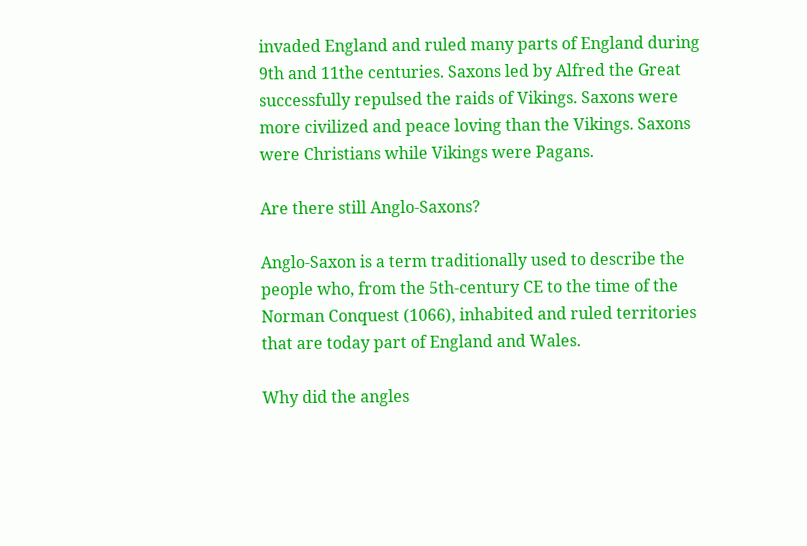invaded England and ruled many parts of England during 9th and 11the centuries. Saxons led by Alfred the Great successfully repulsed the raids of Vikings. Saxons were more civilized and peace loving than the Vikings. Saxons were Christians while Vikings were Pagans.

Are there still Anglo-Saxons?

Anglo-Saxon is a term traditionally used to describe the people who, from the 5th-century CE to the time of the Norman Conquest (1066), inhabited and ruled territories that are today part of England and Wales.

Why did the angles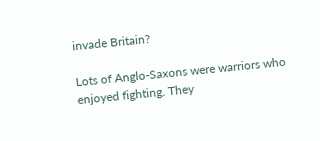invade Britain?

Lots of Anglo-Saxons were warriors who enjoyed fighting. They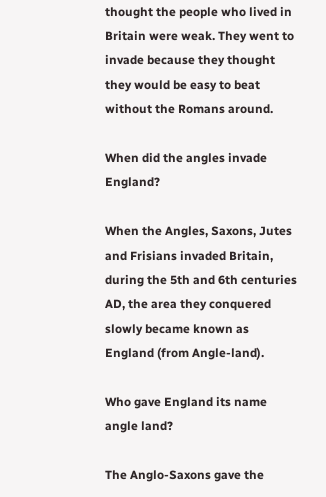thought the people who lived in Britain were weak. They went to invade because they thought they would be easy to beat without the Romans around.

When did the angles invade England?

When the Angles, Saxons, Jutes and Frisians invaded Britain, during the 5th and 6th centuries AD, the area they conquered slowly became known as England (from Angle-land).

Who gave England its name angle land?

The Anglo-Saxons gave the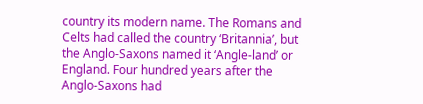country its modern name. The Romans and Celts had called the country ‘Britannia’, but the Anglo-Saxons named it ‘Angle-land’ or England. Four hundred years after the Anglo-Saxons had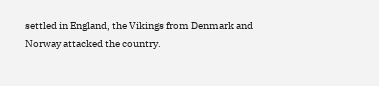settled in England, the Vikings from Denmark and Norway attacked the country.